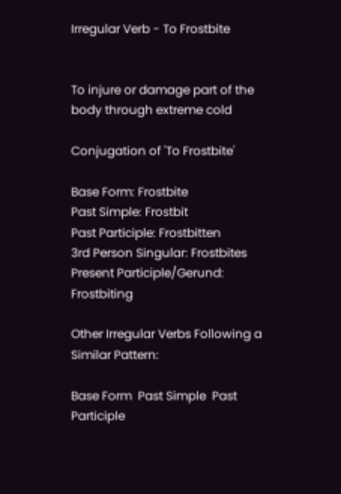Irregular Verb - To Frostbite


To injure or damage part of the body through extreme cold

Conjugation of 'To Frostbite'

Base Form: Frostbite
Past Simple: Frostbit
Past Participle: Frostbitten
3rd Person Singular: Frostbites
Present Participle/Gerund: Frostbiting

Other Irregular Verbs Following a Similar Pattern:

Base Form  Past Simple  Past Participle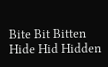Bite Bit Bitten
Hide Hid Hidden